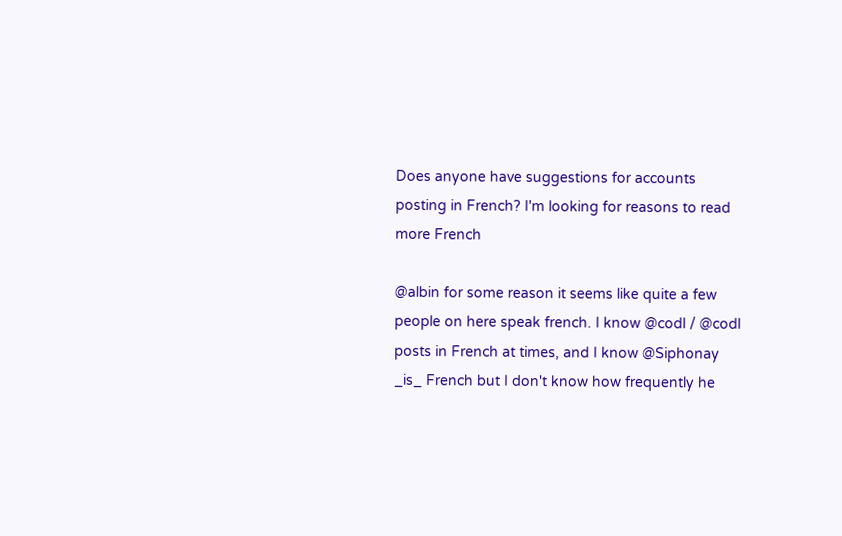Does anyone have suggestions for accounts posting in French? I'm looking for reasons to read more French

@albin for some reason it seems like quite a few people on here speak french. I know @codl / @codl posts in French at times, and I know @Siphonay _is_ French but I don't know how frequently he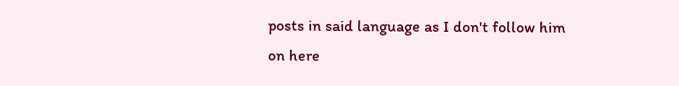posts in said language as I don't follow him on here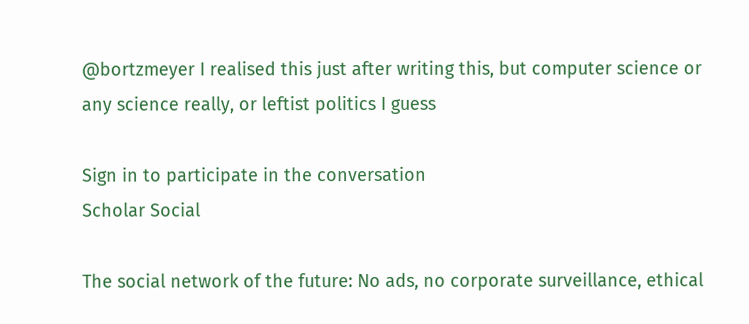@bortzmeyer I realised this just after writing this, but computer science or any science really, or leftist politics I guess

Sign in to participate in the conversation
Scholar Social

The social network of the future: No ads, no corporate surveillance, ethical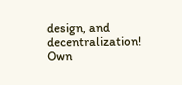design, and decentralization! Own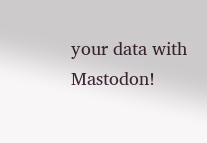your data with Mastodon!